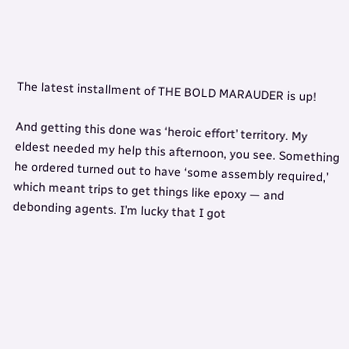The latest installment of THE BOLD MARAUDER is up!

And getting this done was ‘heroic effort’ territory. My eldest needed my help this afternoon, you see. Something he ordered turned out to have ‘some assembly required,’ which meant trips to get things like epoxy — and debonding agents. I’m lucky that I got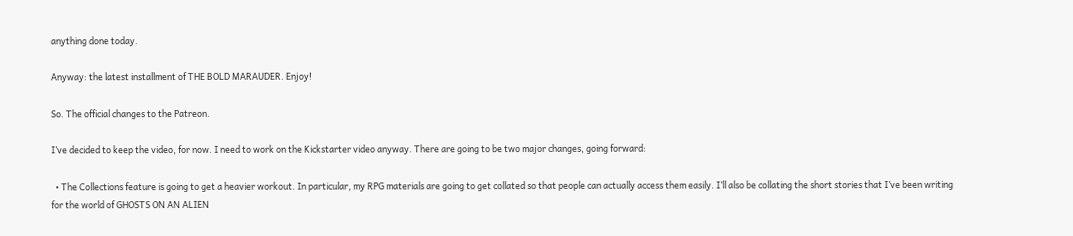anything done today.

Anyway: the latest installment of THE BOLD MARAUDER. Enjoy!

So. The official changes to the Patreon.

I’ve decided to keep the video, for now. I need to work on the Kickstarter video anyway. There are going to be two major changes, going forward:

  • The Collections feature is going to get a heavier workout. In particular, my RPG materials are going to get collated so that people can actually access them easily. I’ll also be collating the short stories that I’ve been writing for the world of GHOSTS ON AN ALIEN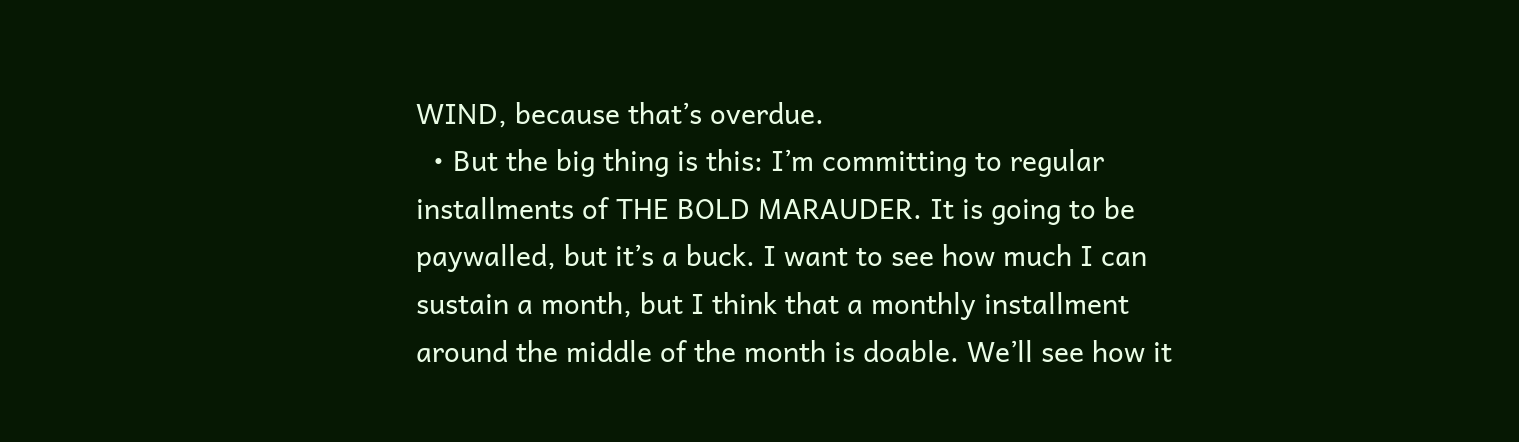WIND, because that’s overdue.
  • But the big thing is this: I’m committing to regular installments of THE BOLD MARAUDER. It is going to be paywalled, but it’s a buck. I want to see how much I can sustain a month, but I think that a monthly installment around the middle of the month is doable. We’ll see how it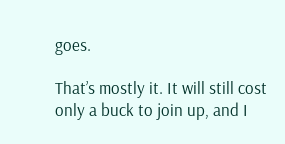goes.

That’s mostly it. It will still cost only a buck to join up, and I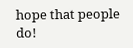hope that people do!